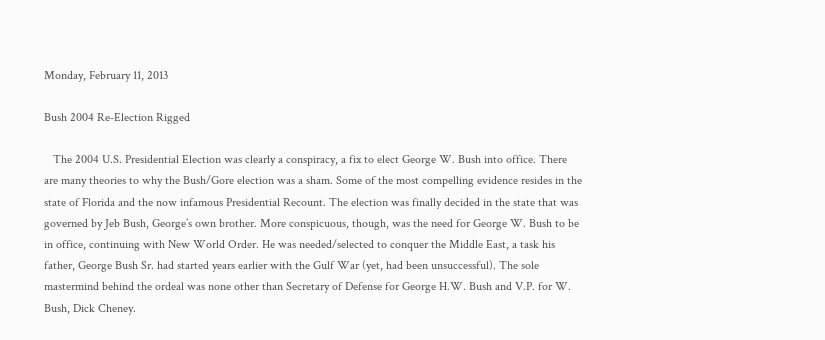Monday, February 11, 2013

Bush 2004 Re-Election Rigged

   The 2004 U.S. Presidential Election was clearly a conspiracy, a fix to elect George W. Bush into office. There are many theories to why the Bush/Gore election was a sham. Some of the most compelling evidence resides in the state of Florida and the now infamous Presidential Recount. The election was finally decided in the state that was governed by Jeb Bush, George’s own brother. More conspicuous, though, was the need for George W. Bush to be in office, continuing with New World Order. He was needed/selected to conquer the Middle East, a task his father, George Bush Sr. had started years earlier with the Gulf War (yet, had been unsuccessful). The sole mastermind behind the ordeal was none other than Secretary of Defense for George H.W. Bush and V.P. for W. Bush, Dick Cheney.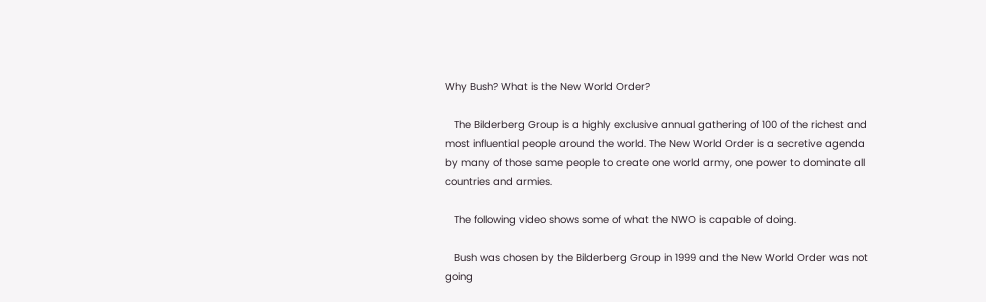Why Bush? What is the New World Order?

   The Bilderberg Group is a highly exclusive annual gathering of 100 of the richest and most influential people around the world. The New World Order is a secretive agenda by many of those same people to create one world army, one power to dominate all countries and armies.

   The following video shows some of what the NWO is capable of doing.

   Bush was chosen by the Bilderberg Group in 1999 and the New World Order was not going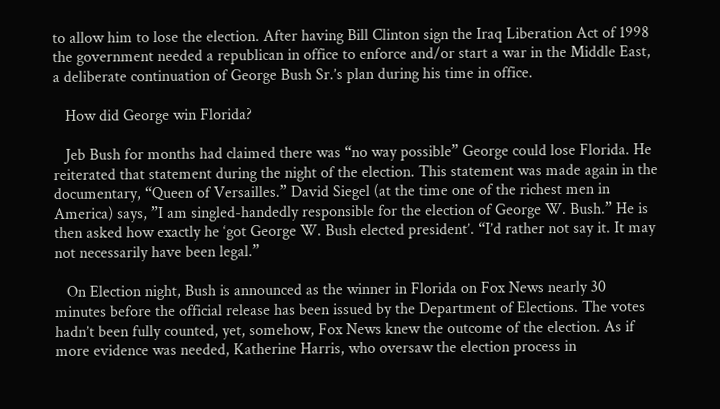to allow him to lose the election. After having Bill Clinton sign the Iraq Liberation Act of 1998 the government needed a republican in office to enforce and/or start a war in the Middle East, a deliberate continuation of George Bush Sr.’s plan during his time in office.

   How did George win Florida?

   Jeb Bush for months had claimed there was “no way possible” George could lose Florida. He reiterated that statement during the night of the election. This statement was made again in the documentary, “Queen of Versailles.” David Siegel (at the time one of the richest men in America) says, ”I am singled-handedly responsible for the election of George W. Bush.” He is then asked how exactly he ‘got George W. Bush elected president’. “I’d rather not say it. It may not necessarily have been legal.”

   On Election night, Bush is announced as the winner in Florida on Fox News nearly 30 minutes before the official release has been issued by the Department of Elections. The votes hadn’t been fully counted, yet, somehow, Fox News knew the outcome of the election. As if more evidence was needed, Katherine Harris, who oversaw the election process in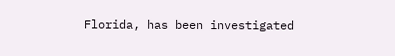Florida, has been investigated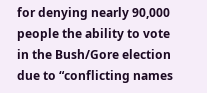for denying nearly 90,000 people the ability to vote in the Bush/Gore election due to “conflicting names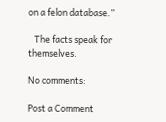on a felon database.”

   The facts speak for themselves.

No comments:

Post a Comment